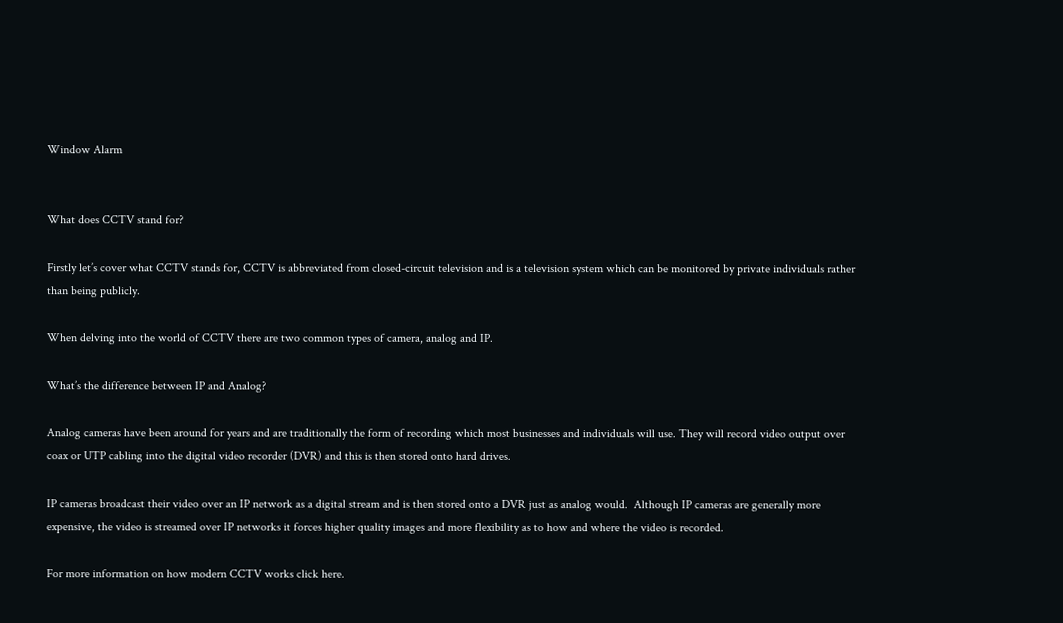Window Alarm


What does CCTV stand for?

Firstly let’s cover what CCTV stands for, CCTV is abbreviated from closed-circuit television and is a television system which can be monitored by private individuals rather than being publicly.

When delving into the world of CCTV there are two common types of camera, analog and IP.

What’s the difference between IP and Analog?

Analog cameras have been around for years and are traditionally the form of recording which most businesses and individuals will use. They will record video output over coax or UTP cabling into the digital video recorder (DVR) and this is then stored onto hard drives.

IP cameras broadcast their video over an IP network as a digital stream and is then stored onto a DVR just as analog would.  Although IP cameras are generally more expensive, the video is streamed over IP networks it forces higher quality images and more flexibility as to how and where the video is recorded.

For more information on how modern CCTV works click here.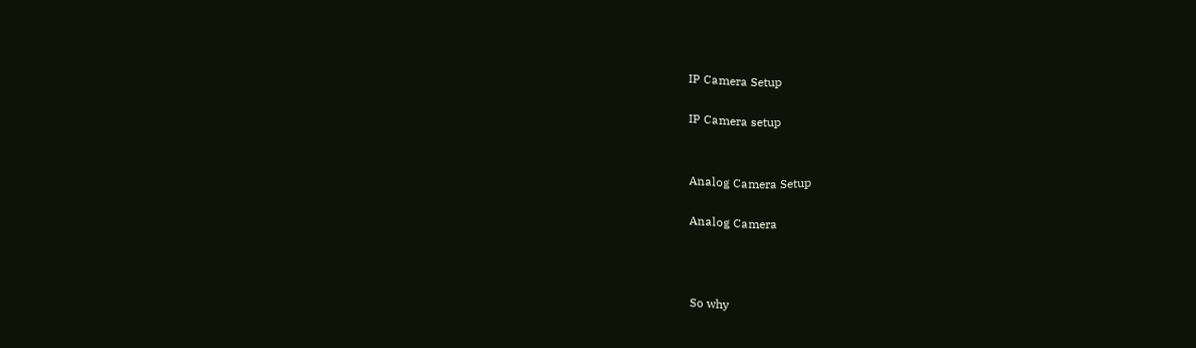IP Camera Setup

IP Camera setup


Analog Camera Setup

Analog Camera



So why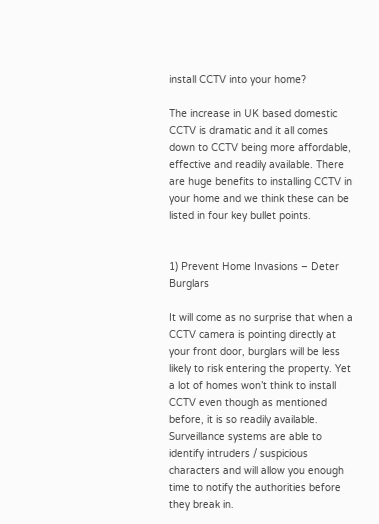install CCTV into your home?

The increase in UK based domestic CCTV is dramatic and it all comes down to CCTV being more affordable, effective and readily available. There are huge benefits to installing CCTV in your home and we think these can be listed in four key bullet points.


1) Prevent Home Invasions – Deter Burglars

It will come as no surprise that when a CCTV camera is pointing directly at your front door, burglars will be less likely to risk entering the property. Yet a lot of homes won’t think to install CCTV even though as mentioned before, it is so readily available. Surveillance systems are able to identify intruders / suspicious characters and will allow you enough time to notify the authorities before they break in.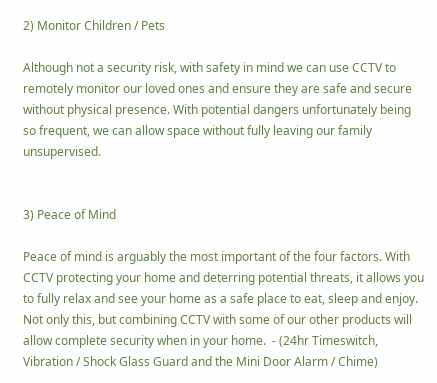2) Monitor Children / Pets

Although not a security risk, with safety in mind we can use CCTV to remotely monitor our loved ones and ensure they are safe and secure without physical presence. With potential dangers unfortunately being so frequent, we can allow space without fully leaving our family unsupervised.


3) Peace of Mind

Peace of mind is arguably the most important of the four factors. With CCTV protecting your home and deterring potential threats, it allows you to fully relax and see your home as a safe place to eat, sleep and enjoy. Not only this, but combining CCTV with some of our other products will allow complete security when in your home.  - (24hr Timeswitch, Vibration / Shock Glass Guard and the Mini Door Alarm / Chime)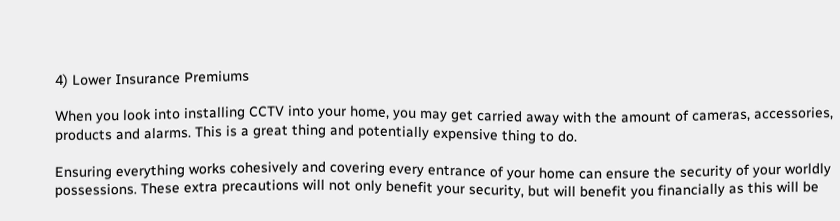4) Lower Insurance Premiums

When you look into installing CCTV into your home, you may get carried away with the amount of cameras, accessories, products and alarms. This is a great thing and potentially expensive thing to do.

Ensuring everything works cohesively and covering every entrance of your home can ensure the security of your worldly possessions. These extra precautions will not only benefit your security, but will benefit you financially as this will be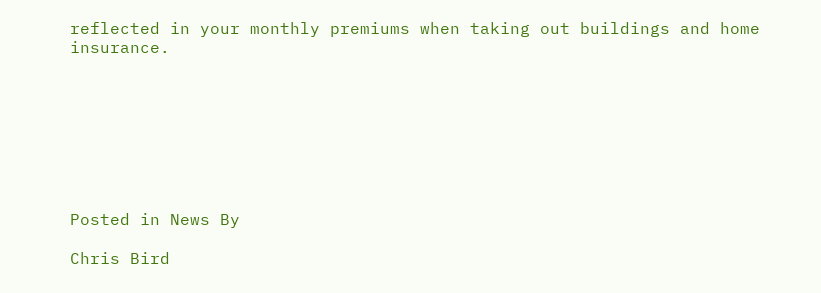reflected in your monthly premiums when taking out buildings and home insurance.








Posted in News By

Chris Bird